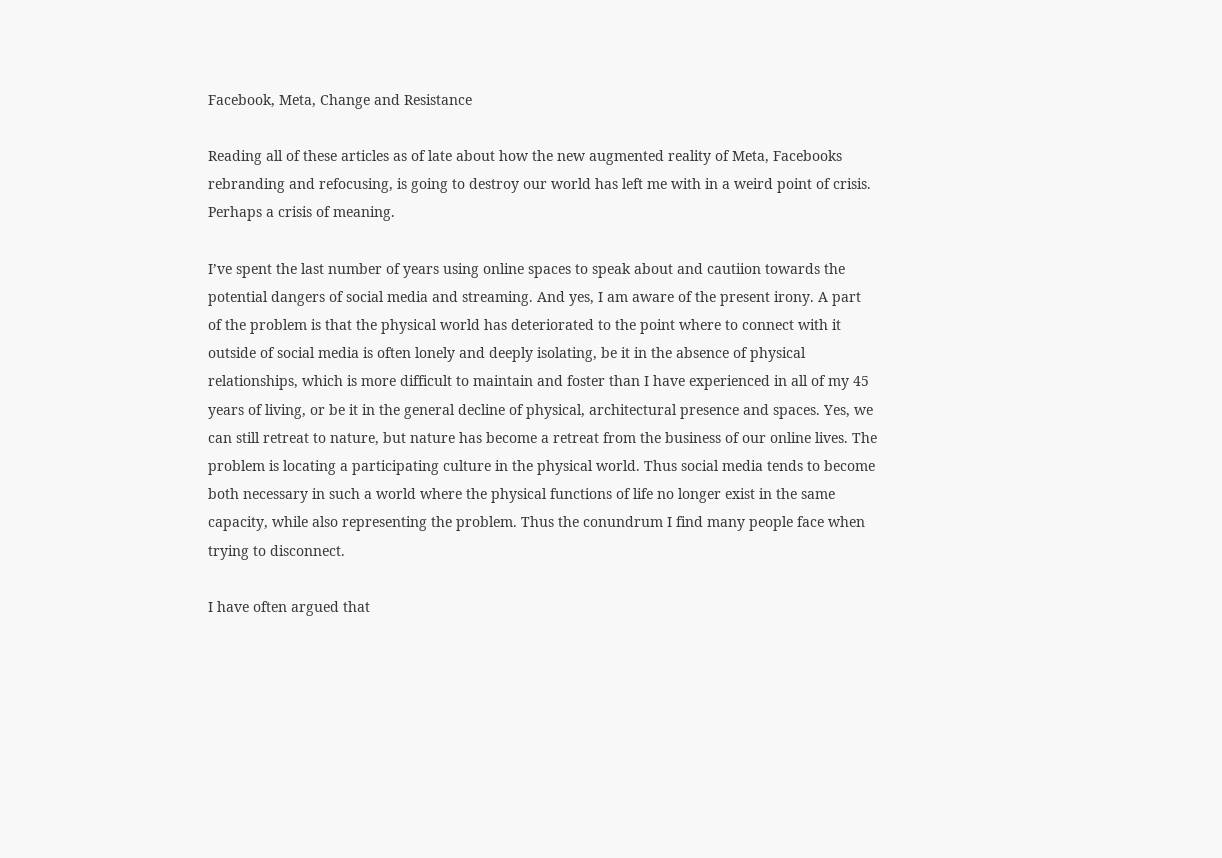Facebook, Meta, Change and Resistance

Reading all of these articles as of late about how the new augmented reality of Meta, Facebooks rebranding and refocusing, is going to destroy our world has left me with in a weird point of crisis. Perhaps a crisis of meaning.

I’ve spent the last number of years using online spaces to speak about and cautiion towards the potential dangers of social media and streaming. And yes, I am aware of the present irony. A part of the problem is that the physical world has deteriorated to the point where to connect with it outside of social media is often lonely and deeply isolating, be it in the absence of physical relationships, which is more difficult to maintain and foster than I have experienced in all of my 45 years of living, or be it in the general decline of physical, architectural presence and spaces. Yes, we can still retreat to nature, but nature has become a retreat from the business of our online lives. The problem is locating a participating culture in the physical world. Thus social media tends to become both necessary in such a world where the physical functions of life no longer exist in the same capacity, while also representing the problem. Thus the conundrum I find many people face when trying to disconnect.

I have often argued that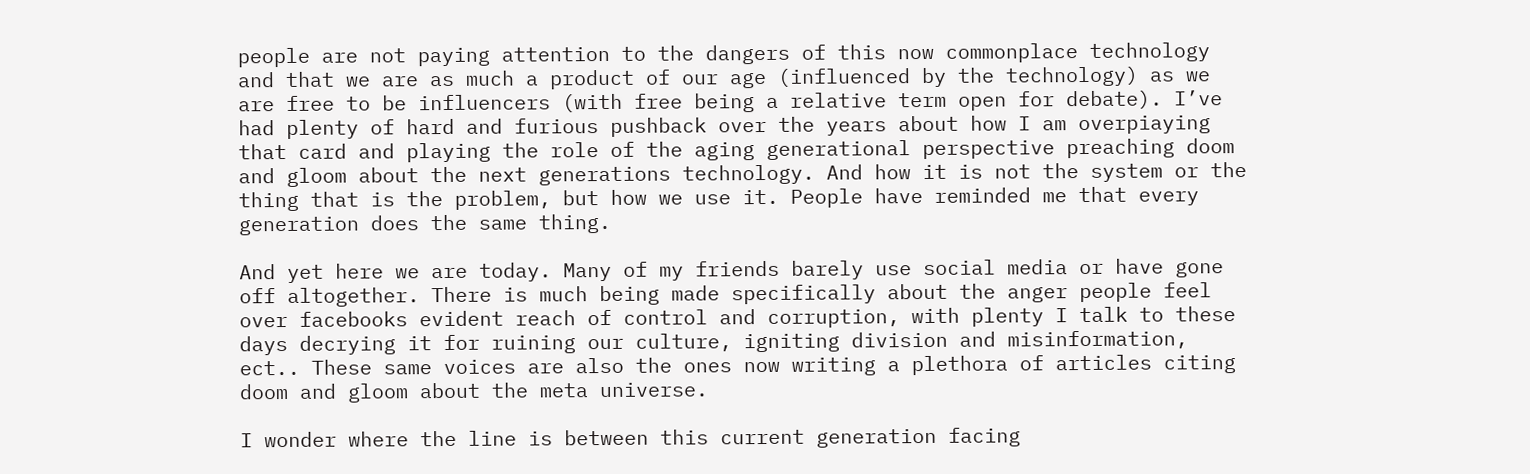people are not paying attention to the dangers of this now commonplace technology and that we are as much a product of our age (influenced by the technology) as we are free to be influencers (with free being a relative term open for debate). I’ve had plenty of hard and furious pushback over the years about how I am overpiaying that card and playing the role of the aging generational perspective preaching doom and gloom about the next generations technology. And how it is not the system or the thing that is the problem, but how we use it. People have reminded me that every generation does the same thing.

And yet here we are today. Many of my friends barely use social media or have gone off altogether. There is much being made specifically about the anger people feel over facebooks evident reach of control and corruption, with plenty I talk to these days decrying it for ruining our culture, igniting division and misinformation, ect.. These same voices are also the ones now writing a plethora of articles citing doom and gloom about the meta universe.

I wonder where the line is between this current generation facing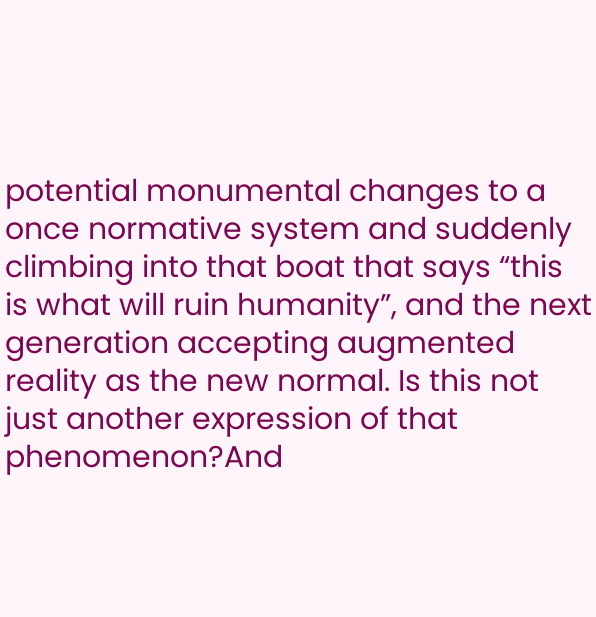potential monumental changes to a once normative system and suddenly climbing into that boat that says “this is what will ruin humanity”, and the next generation accepting augmented reality as the new normal. Is this not just another expression of that phenomenon?And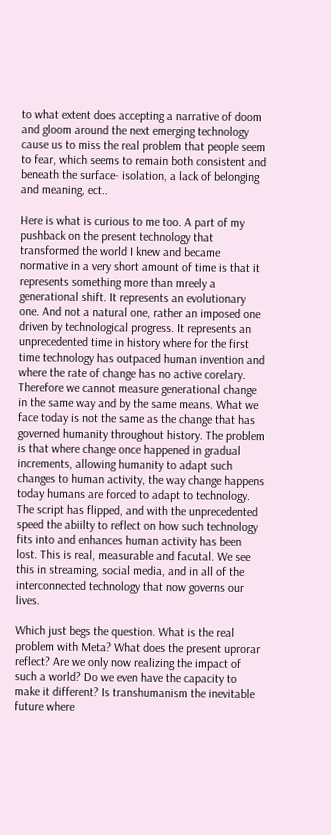to what extent does accepting a narrative of doom and gloom around the next emerging technology cause us to miss the real problem that people seem to fear, which seems to remain both consistent and beneath the surface- isolation, a lack of belonging and meaning, ect..

Here is what is curious to me too. A part of my pushback on the present technology that transformed the world I knew and became normative in a very short amount of time is that it represents something more than mreely a generational shift. It represents an evolutionary one. And not a natural one, rather an imposed one driven by technological progress. It represents an unprecedented time in history where for the first time technology has outpaced human invention and where the rate of change has no active corelary. Therefore we cannot measure generational change in the same way and by the same means. What we face today is not the same as the change that has governed humanity throughout history. The problem is that where change once happened in gradual increments, allowing humanity to adapt such changes to human activity, the way change happens today humans are forced to adapt to technology. The script has flipped, and with the unprecedented speed the abiilty to reflect on how such technology fits into and enhances human activity has been lost. This is real, measurable and facutal. We see this in streaming, social media, and in all of the interconnected technology that now governs our lives.

Which just begs the question. What is the real problem with Meta? What does the present uprorar reflect? Are we only now realizing the impact of such a world? Do we even have the capacity to make it different? Is transhumanism the inevitable future where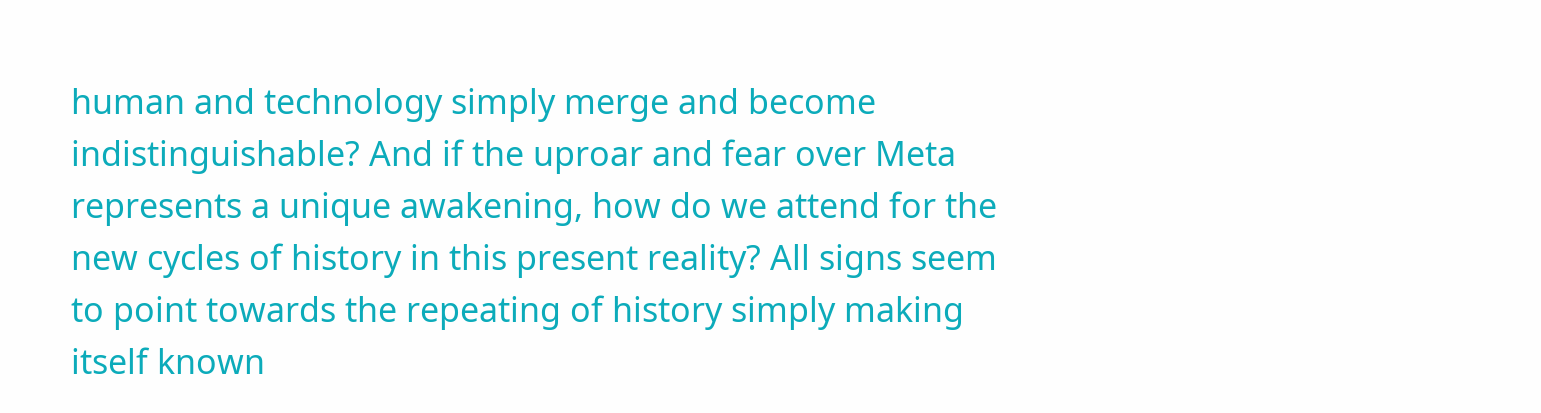human and technology simply merge and become indistinguishable? And if the uproar and fear over Meta represents a unique awakening, how do we attend for the new cycles of history in this present reality? All signs seem to point towards the repeating of history simply making itself known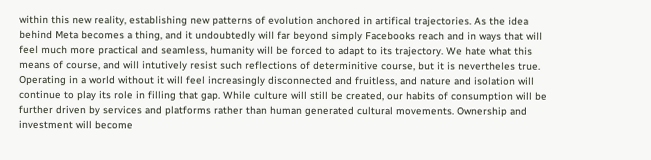within this new reality, establishing new patterns of evolution anchored in artifical trajectories. As the idea behind Meta becomes a thing, and it undoubtedly will far beyond simply Facebooks reach and in ways that will feel much more practical and seamless, humanity will be forced to adapt to its trajectory. We hate what this means of course, and will intutively resist such reflections of determinitive course, but it is nevertheles true. Operating in a world without it will feel increasingly disconnected and fruitless, and nature and isolation will continue to play its role in filling that gap. While culture will still be created, our habits of consumption will be further driven by services and platforms rather than human generated cultural movements. Ownership and investment will become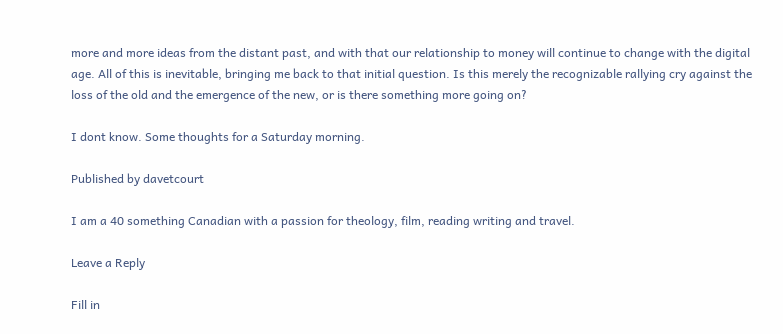more and more ideas from the distant past, and with that our relationship to money will continue to change with the digital age. All of this is inevitable, bringing me back to that initial question. Is this merely the recognizable rallying cry against the loss of the old and the emergence of the new, or is there something more going on?

I dont know. Some thoughts for a Saturday morning.

Published by davetcourt

I am a 40 something Canadian with a passion for theology, film, reading writing and travel.

Leave a Reply

Fill in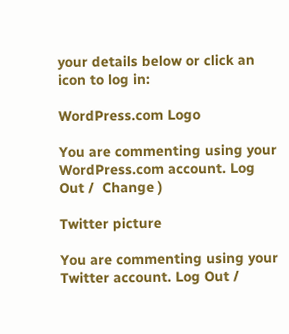your details below or click an icon to log in:

WordPress.com Logo

You are commenting using your WordPress.com account. Log Out /  Change )

Twitter picture

You are commenting using your Twitter account. Log Out /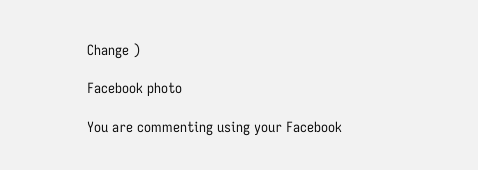Change )

Facebook photo

You are commenting using your Facebook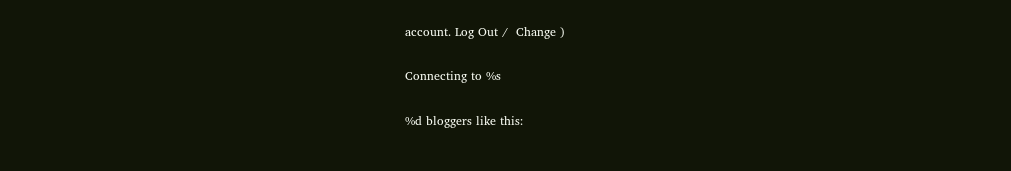account. Log Out /  Change )

Connecting to %s

%d bloggers like this: